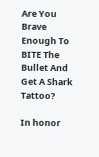Are You Brave Enough To BITE The Bullet And Get A Shark Tattoo?

In honor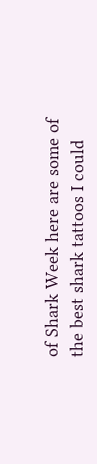of Shark Week here are some of the best shark tattoos I could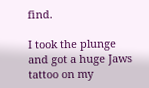find.

I took the plunge and got a huge Jaws tattoo on my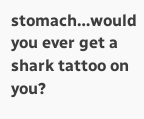stomach…would you ever get a shark tattoo on you?